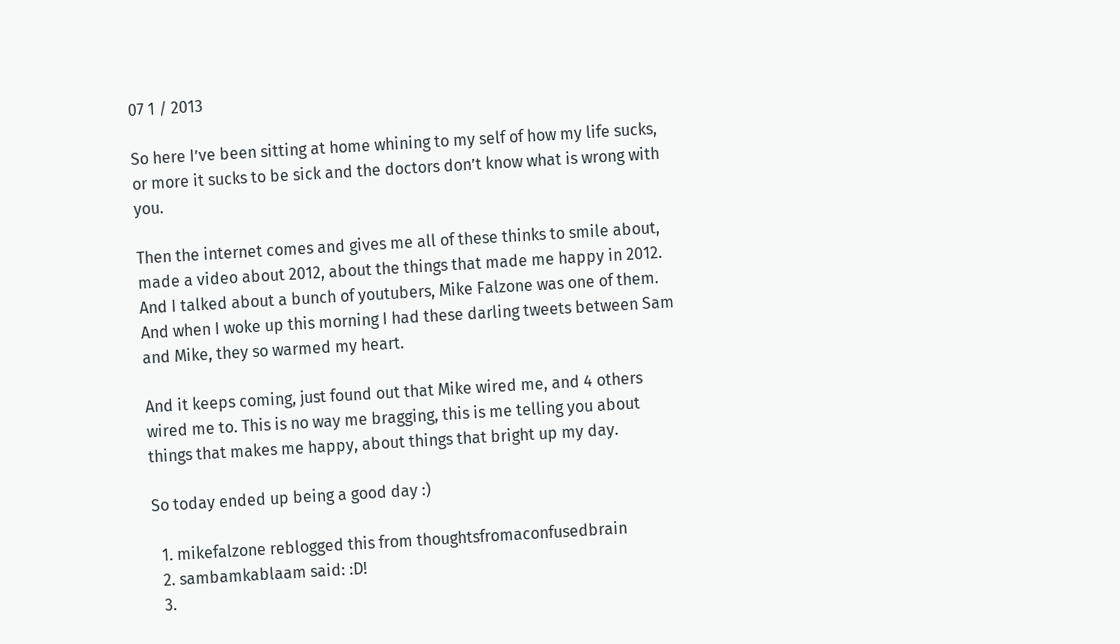07 1 / 2013

So here I’ve been sitting at home whining to my self of how my life sucks, or more it sucks to be sick and the doctors don’t know what is wrong with you.

Then the internet comes and gives me all of these thinks to smile about, made a video about 2012, about the things that made me happy in 2012. And I talked about a bunch of youtubers, Mike Falzone was one of them. And when I woke up this morning I had these darling tweets between Sam and Mike, they so warmed my heart.

And it keeps coming, just found out that Mike wired me, and 4 others wired me to. This is no way me bragging, this is me telling you about things that makes me happy, about things that bright up my day.

So today ended up being a good day :)

  1. mikefalzone reblogged this from thoughtsfromaconfusedbrain
  2. sambamkablaam said: :D!
  3.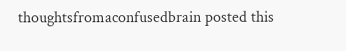thoughtsfromaconfusedbrain posted this